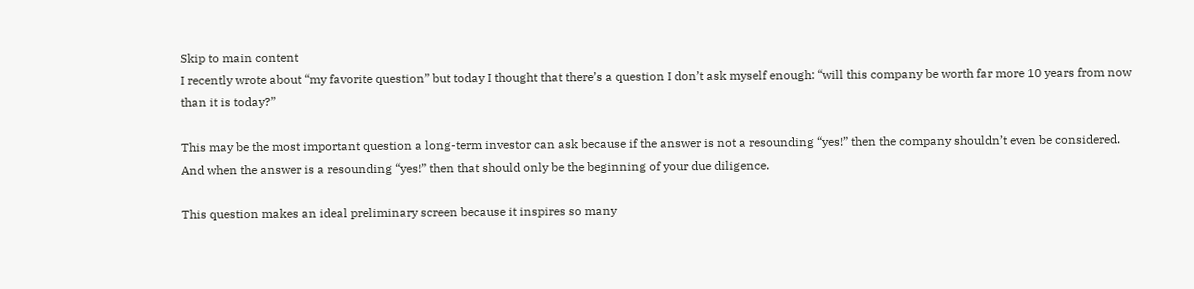Skip to main content
I recently wrote about “my favorite question” but today I thought that there’s a question I don’t ask myself enough: “will this company be worth far more 10 years from now than it is today?”

This may be the most important question a long-term investor can ask because if the answer is not a resounding “yes!” then the company shouldn’t even be considered. And when the answer is a resounding “yes!” then that should only be the beginning of your due diligence.

This question makes an ideal preliminary screen because it inspires so many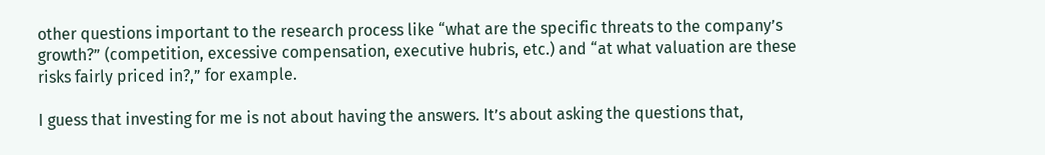other questions important to the research process like “what are the specific threats to the company’s growth?” (competition, excessive compensation, executive hubris, etc.) and “at what valuation are these risks fairly priced in?,” for example.

I guess that investing for me is not about having the answers. It’s about asking the questions that,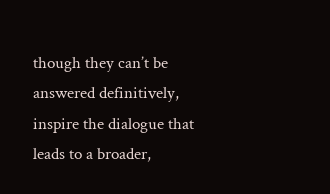though they can’t be answered definitively, inspire the dialogue that leads to a broader,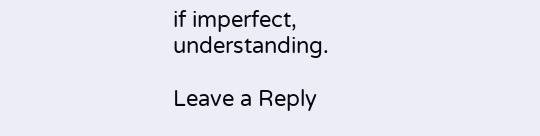if imperfect, understanding.

Leave a Reply